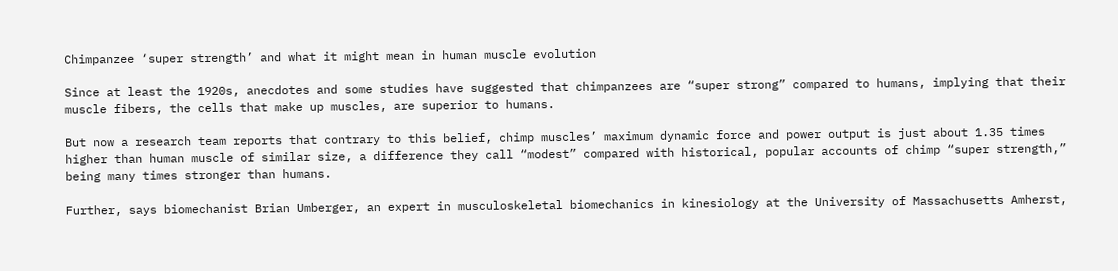Chimpanzee ‘super strength’ and what it might mean in human muscle evolution

Since at least the 1920s, anecdotes and some studies have suggested that chimpanzees are “super strong” compared to humans, implying that their muscle fibers, the cells that make up muscles, are superior to humans.

But now a research team reports that contrary to this belief, chimp muscles’ maximum dynamic force and power output is just about 1.35 times higher than human muscle of similar size, a difference they call “modest” compared with historical, popular accounts of chimp “super strength,” being many times stronger than humans.

Further, says biomechanist Brian Umberger, an expert in musculoskeletal biomechanics in kinesiology at the University of Massachusetts Amherst,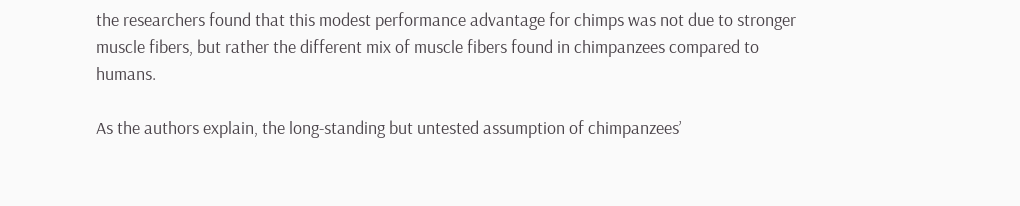the researchers found that this modest performance advantage for chimps was not due to stronger muscle fibers, but rather the different mix of muscle fibers found in chimpanzees compared to humans.

As the authors explain, the long-standing but untested assumption of chimpanzees’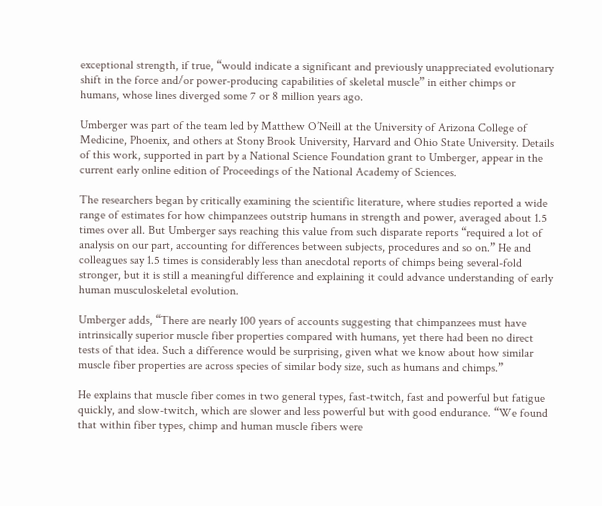exceptional strength, if true, “would indicate a significant and previously unappreciated evolutionary shift in the force and/or power-producing capabilities of skeletal muscle” in either chimps or humans, whose lines diverged some 7 or 8 million years ago.

Umberger was part of the team led by Matthew O’Neill at the University of Arizona College of Medicine, Phoenix, and others at Stony Brook University, Harvard and Ohio State University. Details of this work, supported in part by a National Science Foundation grant to Umberger, appear in the current early online edition of Proceedings of the National Academy of Sciences.

The researchers began by critically examining the scientific literature, where studies reported a wide range of estimates for how chimpanzees outstrip humans in strength and power, averaged about 1.5 times over all. But Umberger says reaching this value from such disparate reports “required a lot of analysis on our part, accounting for differences between subjects, procedures and so on.” He and colleagues say 1.5 times is considerably less than anecdotal reports of chimps being several-fold stronger, but it is still a meaningful difference and explaining it could advance understanding of early human musculoskeletal evolution.

Umberger adds, “There are nearly 100 years of accounts suggesting that chimpanzees must have intrinsically superior muscle fiber properties compared with humans, yet there had been no direct tests of that idea. Such a difference would be surprising, given what we know about how similar muscle fiber properties are across species of similar body size, such as humans and chimps.”

He explains that muscle fiber comes in two general types, fast-twitch, fast and powerful but fatigue quickly, and slow-twitch, which are slower and less powerful but with good endurance. “We found that within fiber types, chimp and human muscle fibers were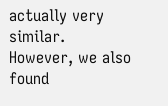actually very similar. However, we also found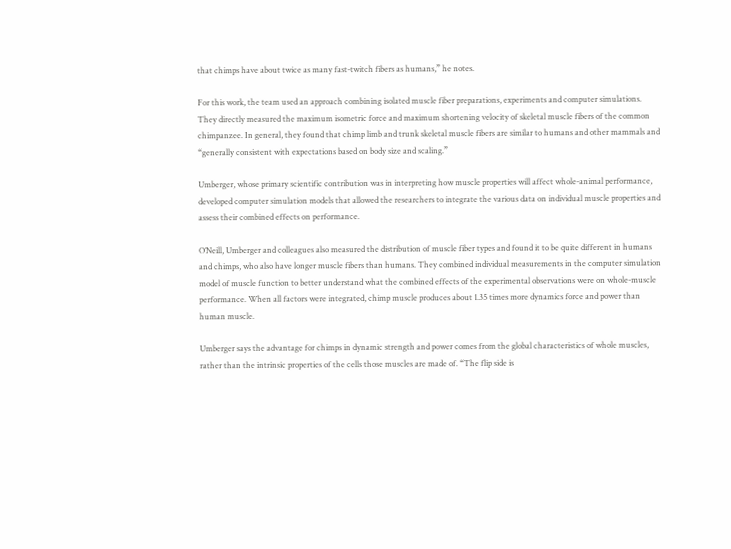that chimps have about twice as many fast-twitch fibers as humans,” he notes.

For this work, the team used an approach combining isolated muscle fiber preparations, experiments and computer simulations. They directly measured the maximum isometric force and maximum shortening velocity of skeletal muscle fibers of the common chimpanzee. In general, they found that chimp limb and trunk skeletal muscle fibers are similar to humans and other mammals and “generally consistent with expectations based on body size and scaling.”

Umberger, whose primary scientific contribution was in interpreting how muscle properties will affect whole-animal performance, developed computer simulation models that allowed the researchers to integrate the various data on individual muscle properties and assess their combined effects on performance.

O’Neill, Umberger and colleagues also measured the distribution of muscle fiber types and found it to be quite different in humans and chimps, who also have longer muscle fibers than humans. They combined individual measurements in the computer simulation model of muscle function to better understand what the combined effects of the experimental observations were on whole-muscle performance. When all factors were integrated, chimp muscle produces about 1.35 times more dynamics force and power than human muscle.

Umberger says the advantage for chimps in dynamic strength and power comes from the global characteristics of whole muscles, rather than the intrinsic properties of the cells those muscles are made of. “The flip side is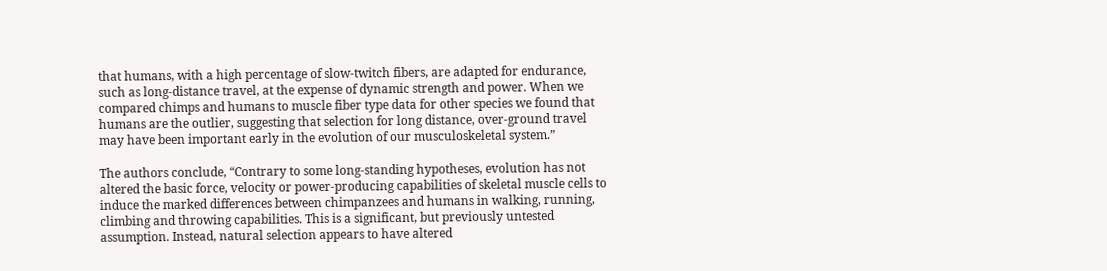that humans, with a high percentage of slow-twitch fibers, are adapted for endurance, such as long-distance travel, at the expense of dynamic strength and power. When we compared chimps and humans to muscle fiber type data for other species we found that humans are the outlier, suggesting that selection for long distance, over-ground travel may have been important early in the evolution of our musculoskeletal system.”

The authors conclude, “Contrary to some long-standing hypotheses, evolution has not altered the basic force, velocity or power-producing capabilities of skeletal muscle cells to induce the marked differences between chimpanzees and humans in walking, running, climbing and throwing capabilities. This is a significant, but previously untested assumption. Instead, natural selection appears to have altered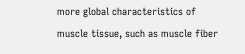more global characteristics of muscle tissue, such as muscle fiber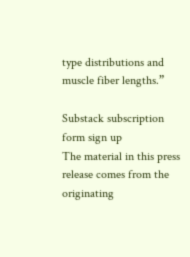type distributions and muscle fiber lengths.”

Substack subscription form sign up
The material in this press release comes from the originating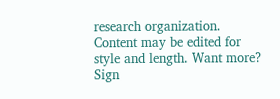research organization. Content may be edited for style and length. Want more? Sign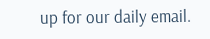up for our daily email.